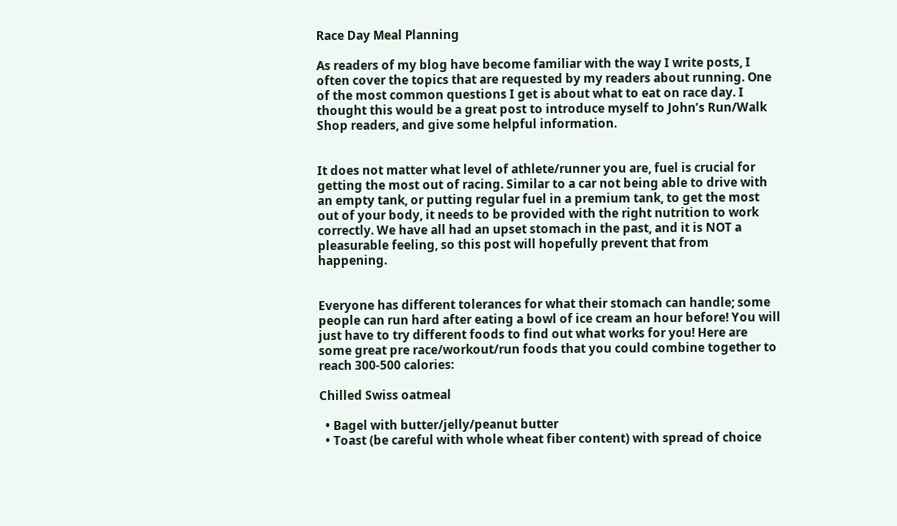Race Day Meal Planning

As readers of my blog have become familiar with the way I write posts, I often cover the topics that are requested by my readers about running. One of the most common questions I get is about what to eat on race day. I thought this would be a great post to introduce myself to John’s Run/Walk Shop readers, and give some helpful information.


It does not matter what level of athlete/runner you are, fuel is crucial for getting the most out of racing. Similar to a car not being able to drive with an empty tank, or putting regular fuel in a premium tank, to get the most out of your body, it needs to be provided with the right nutrition to work correctly. We have all had an upset stomach in the past, and it is NOT a pleasurable feeling, so this post will hopefully prevent that from happening.


Everyone has different tolerances for what their stomach can handle; some people can run hard after eating a bowl of ice cream an hour before! You will just have to try different foods to find out what works for you! Here are some great pre race/workout/run foods that you could combine together to reach 300-500 calories:

Chilled Swiss oatmeal

  • Bagel with butter/jelly/peanut butter
  • Toast (be careful with whole wheat fiber content) with spread of choice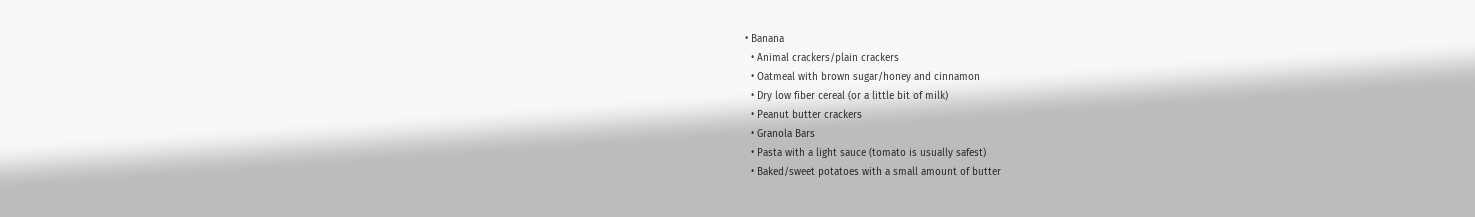• Banana
  • Animal crackers/plain crackers
  • Oatmeal with brown sugar/honey and cinnamon
  • Dry low fiber cereal (or a little bit of milk)
  • Peanut butter crackers
  • Granola Bars
  • Pasta with a light sauce (tomato is usually safest)
  • Baked/sweet potatoes with a small amount of butter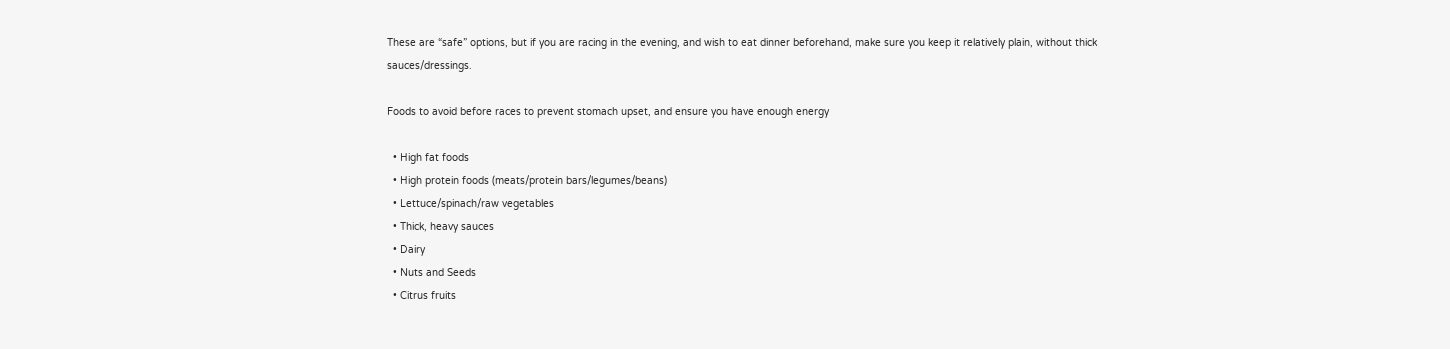These are “safe” options, but if you are racing in the evening, and wish to eat dinner beforehand, make sure you keep it relatively plain, without thick sauces/dressings.

Foods to avoid before races to prevent stomach upset, and ensure you have enough energy

  • High fat foods
  • High protein foods (meats/protein bars/legumes/beans)
  • Lettuce/spinach/raw vegetables
  • Thick, heavy sauces
  • Dairy
  • Nuts and Seeds
  • Citrus fruits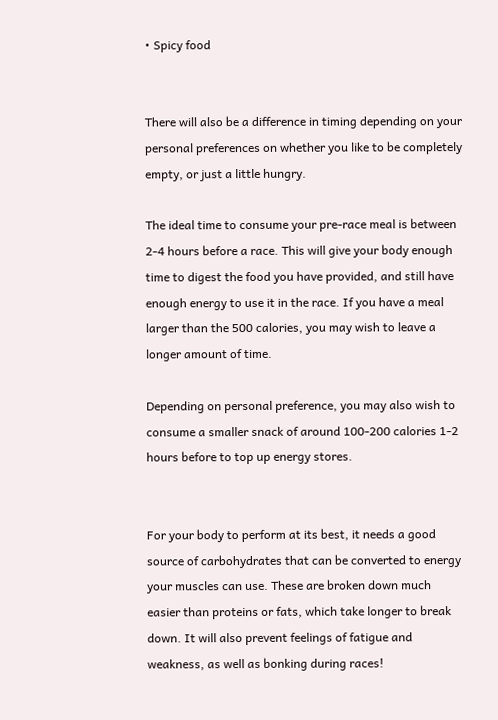• Spicy food


There will also be a difference in timing depending on your personal preferences on whether you like to be completely empty, or just a little hungry.

The ideal time to consume your pre-race meal is between 2-4 hours before a race. This will give your body enough time to digest the food you have provided, and still have enough energy to use it in the race. If you have a meal larger than the 500 calories, you may wish to leave a longer amount of time.

Depending on personal preference, you may also wish to consume a smaller snack of around 100-200 calories 1-2 hours before to top up energy stores.


For your body to perform at its best, it needs a good source of carbohydrates that can be converted to energy your muscles can use. These are broken down much easier than proteins or fats, which take longer to break down. It will also prevent feelings of fatigue and weakness, as well as bonking during races!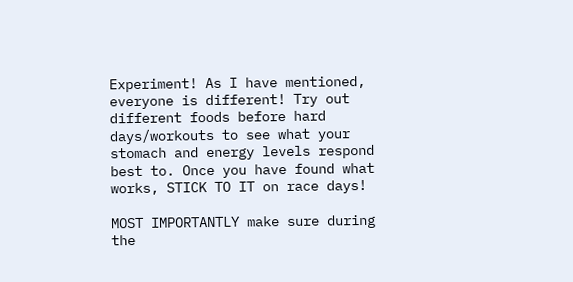Experiment! As I have mentioned, everyone is different! Try out different foods before hard days/workouts to see what your stomach and energy levels respond best to. Once you have found what works, STICK TO IT on race days!

MOST IMPORTANTLY make sure during the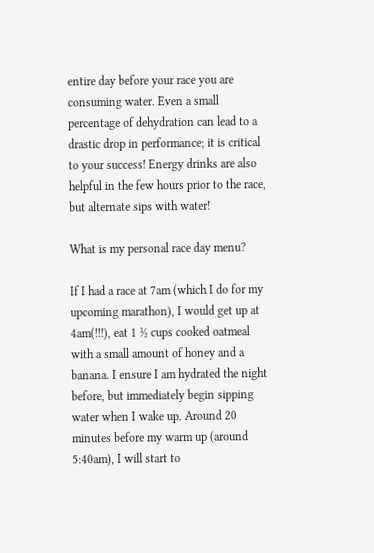entire day before your race you are consuming water. Even a small percentage of dehydration can lead to a drastic drop in performance; it is critical to your success! Energy drinks are also helpful in the few hours prior to the race, but alternate sips with water!

What is my personal race day menu?

If I had a race at 7am (which I do for my upcoming marathon), I would get up at 4am(!!!), eat 1 ½ cups cooked oatmeal with a small amount of honey and a banana. I ensure I am hydrated the night before, but immediately begin sipping water when I wake up. Around 20 minutes before my warm up (around 5:40am), I will start to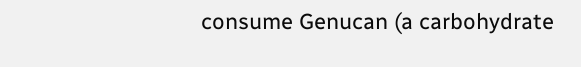consume Genucan (a carbohydrate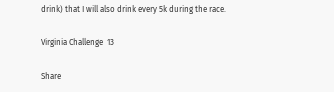drink) that I will also drink every 5k during the race.

Virginia Challenge  13

Share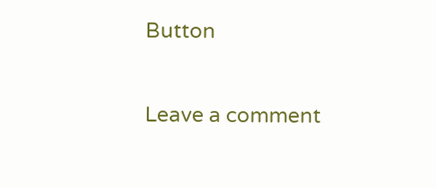Button

Leave a comment